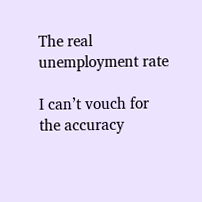The real unemployment rate

I can’t vouch for the accuracy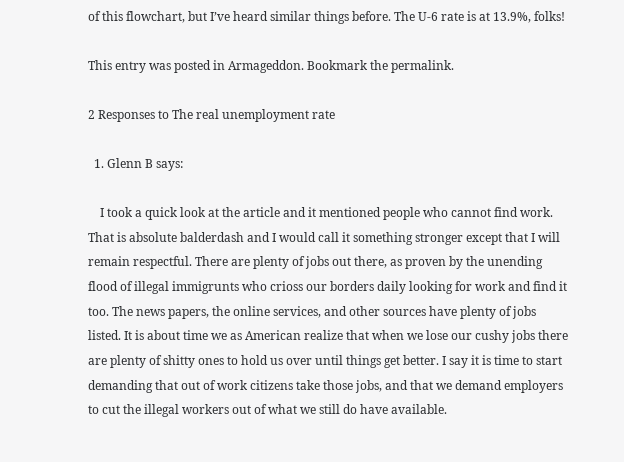of this flowchart, but I’ve heard similar things before. The U-6 rate is at 13.9%, folks!

This entry was posted in Armageddon. Bookmark the permalink.

2 Responses to The real unemployment rate

  1. Glenn B says:

    I took a quick look at the article and it mentioned people who cannot find work. That is absolute balderdash and I would call it something stronger except that I will remain respectful. There are plenty of jobs out there, as proven by the unending flood of illegal immigrunts who crioss our borders daily looking for work and find it too. The news papers, the online services, and other sources have plenty of jobs listed. It is about time we as American realize that when we lose our cushy jobs there are plenty of shitty ones to hold us over until things get better. I say it is time to start demanding that out of work citizens take those jobs, and that we demand employers to cut the illegal workers out of what we still do have available.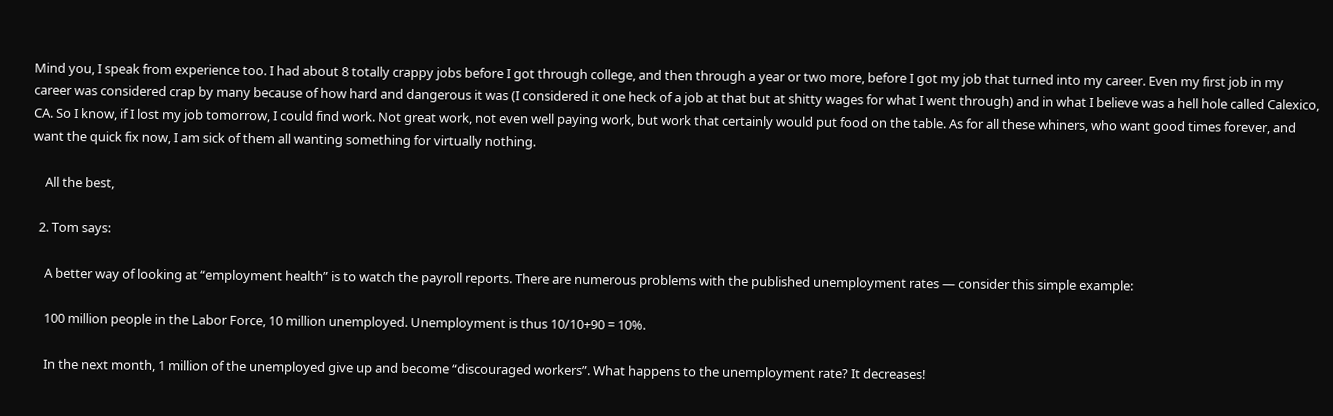Mind you, I speak from experience too. I had about 8 totally crappy jobs before I got through college, and then through a year or two more, before I got my job that turned into my career. Even my first job in my career was considered crap by many because of how hard and dangerous it was (I considered it one heck of a job at that but at shitty wages for what I went through) and in what I believe was a hell hole called Calexico, CA. So I know, if I lost my job tomorrow, I could find work. Not great work, not even well paying work, but work that certainly would put food on the table. As for all these whiners, who want good times forever, and want the quick fix now, I am sick of them all wanting something for virtually nothing.

    All the best,

  2. Tom says:

    A better way of looking at “employment health” is to watch the payroll reports. There are numerous problems with the published unemployment rates — consider this simple example:

    100 million people in the Labor Force, 10 million unemployed. Unemployment is thus 10/10+90 = 10%.

    In the next month, 1 million of the unemployed give up and become “discouraged workers”. What happens to the unemployment rate? It decreases!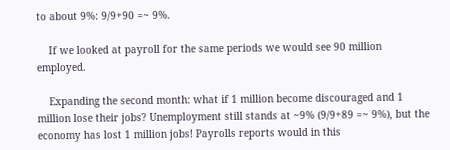to about 9%: 9/9+90 =~ 9%.

    If we looked at payroll for the same periods we would see 90 million employed.

    Expanding the second month: what if 1 million become discouraged and 1 million lose their jobs? Unemployment still stands at ~9% (9/9+89 =~ 9%), but the economy has lost 1 million jobs! Payrolls reports would in this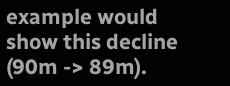example would show this decline (90m -> 89m).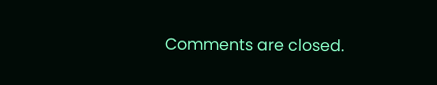Comments are closed.